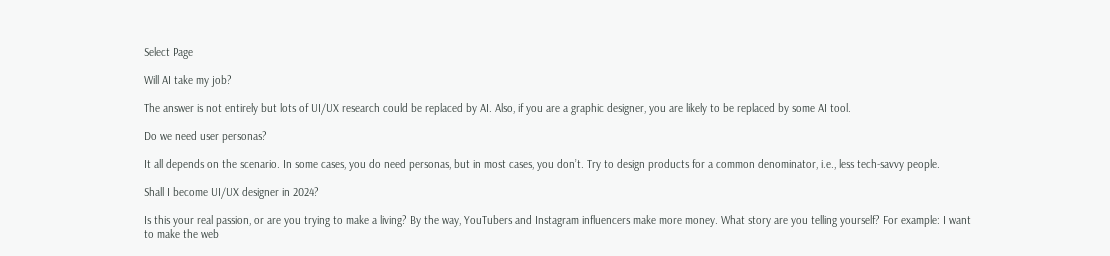Select Page

Will AI take my job?

The answer is not entirely but lots of UI/UX research could be replaced by AI. Also, if you are a graphic designer, you are likely to be replaced by some AI tool.

Do we need user personas?

It all depends on the scenario. In some cases, you do need personas, but in most cases, you don’t. Try to design products for a common denominator, i.e., less tech-savvy people.

Shall I become UI/UX designer in 2024?

Is this your real passion, or are you trying to make a living? By the way, YouTubers and Instagram influencers make more money. What story are you telling yourself? For example: I want to make the web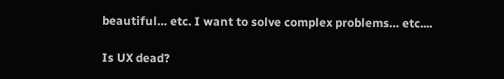beautiful… etc. I want to solve complex problems… etc....

Is UX dead?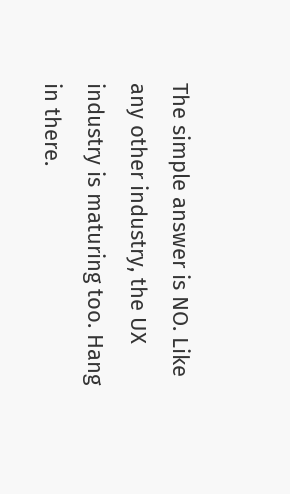The simple answer is NO. Like any other industry, the UX industry is maturing too. Hang in there.